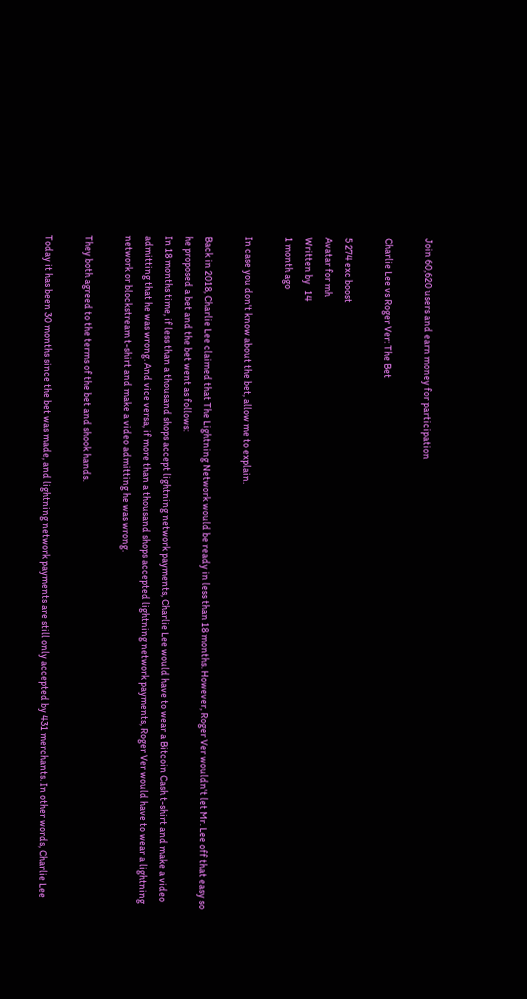Join 60,620 users and earn money for participation

Charlie Lee vs Roger Ver: The Bet

5 274 exc boost
Avatar for mh
Written by   14
1 month ago

In case you don't know about the bet, allow me to explain.

Back in 2018, Charlie Lee claimed that The Lightning Network would be ready in less than 18 months. However, Roger Ver wouldn't let Mr. Lee off that easy so he proposed a bet and the bet went as follows:
In 18 months time, if less than a thousand shops accept lightning network payments, Charlie Lee would have to wear a Bitcoin Cash t-shirt and make a video admitting that he was wrong. And vice versa, if more than a thousand shops accepted lightning network payments, Roger Ver would have to wear a lightning network or blockstream t-shirt and make a video admitting he was wrong.

They both agreed to the terms of the bet and shook hands.

Today it has been 30 months since the bet was made, and lightning network payments are still only accepted by 431 merchants. In other words, Charlie Lee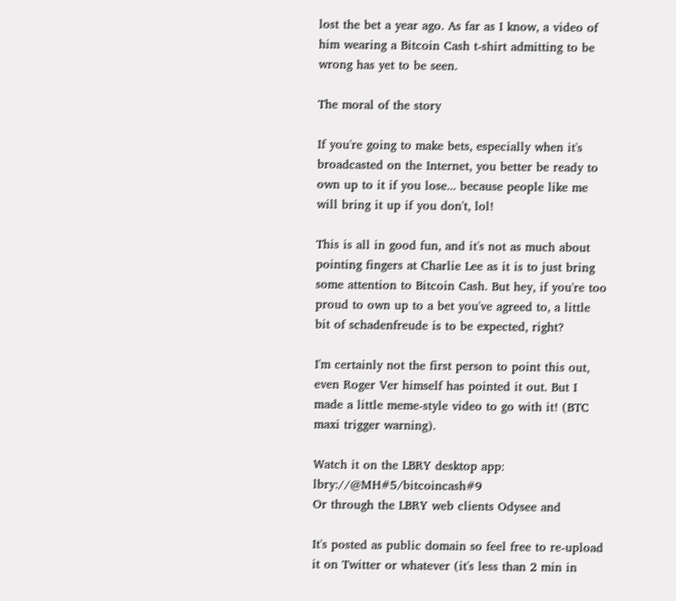lost the bet a year ago. As far as I know, a video of him wearing a Bitcoin Cash t-shirt admitting to be wrong has yet to be seen.

The moral of the story

If you're going to make bets, especially when it's broadcasted on the Internet, you better be ready to own up to it if you lose... because people like me will bring it up if you don't, lol!

This is all in good fun, and it's not as much about pointing fingers at Charlie Lee as it is to just bring some attention to Bitcoin Cash. But hey, if you're too proud to own up to a bet you've agreed to, a little bit of schadenfreude is to be expected, right?

I'm certainly not the first person to point this out, even Roger Ver himself has pointed it out. But I made a little meme-style video to go with it! (BTC maxi trigger warning).

Watch it on the LBRY desktop app: lbry://@MH#5/bitcoincash#9
Or through the LBRY web clients Odysee and

It's posted as public domain so feel free to re-upload it on Twitter or whatever (it's less than 2 min in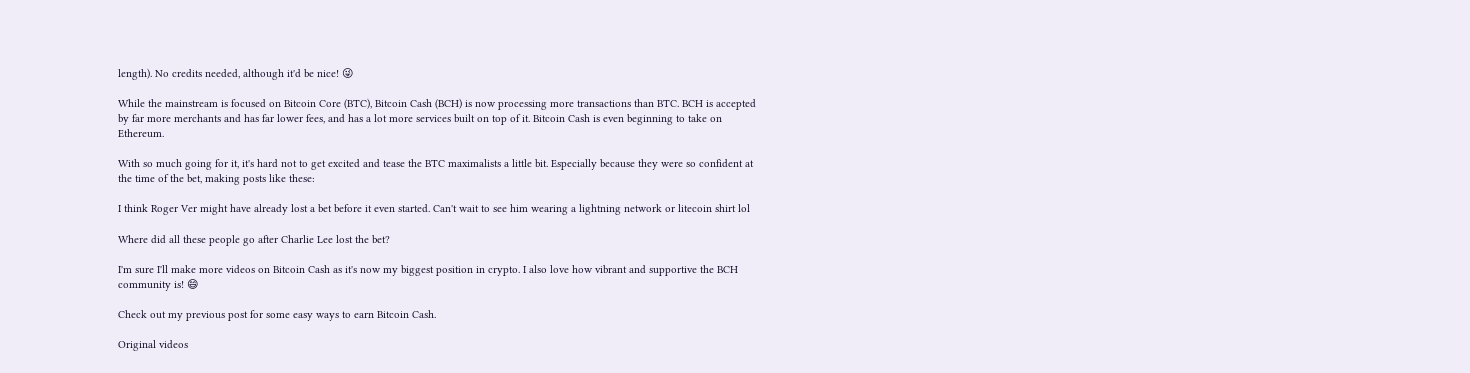length). No credits needed, although it'd be nice! 😜

While the mainstream is focused on Bitcoin Core (BTC), Bitcoin Cash (BCH) is now processing more transactions than BTC. BCH is accepted by far more merchants and has far lower fees, and has a lot more services built on top of it. Bitcoin Cash is even beginning to take on Ethereum.

With so much going for it, it's hard not to get excited and tease the BTC maximalists a little bit. Especially because they were so confident at the time of the bet, making posts like these:

I think Roger Ver might have already lost a bet before it even started. Can't wait to see him wearing a lightning network or litecoin shirt lol

Where did all these people go after Charlie Lee lost the bet?

I'm sure I'll make more videos on Bitcoin Cash as it's now my biggest position in crypto. I also love how vibrant and supportive the BCH community is! 😄

Check out my previous post for some easy ways to earn Bitcoin Cash.

Original videos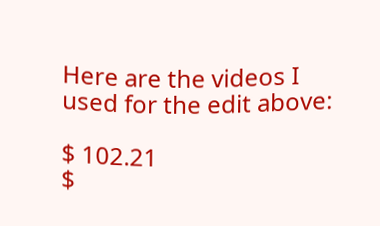Here are the videos I used for the edit above:

$ 102.21
$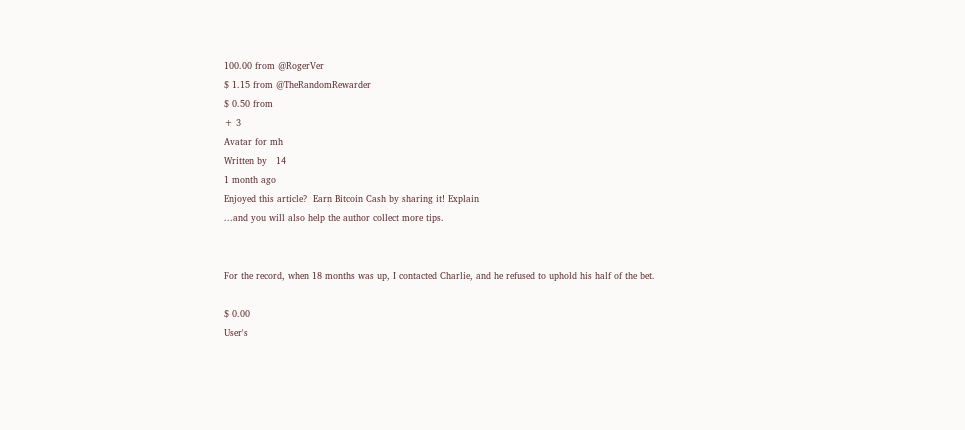100.00 from @RogerVer
$ 1.15 from @TheRandomRewarder
$ 0.50 from
+ 3
Avatar for mh
Written by   14
1 month ago
Enjoyed this article?  Earn Bitcoin Cash by sharing it! Explain
...and you will also help the author collect more tips.


For the record, when 18 months was up, I contacted Charlie, and he refused to uphold his half of the bet.

$ 0.00
User's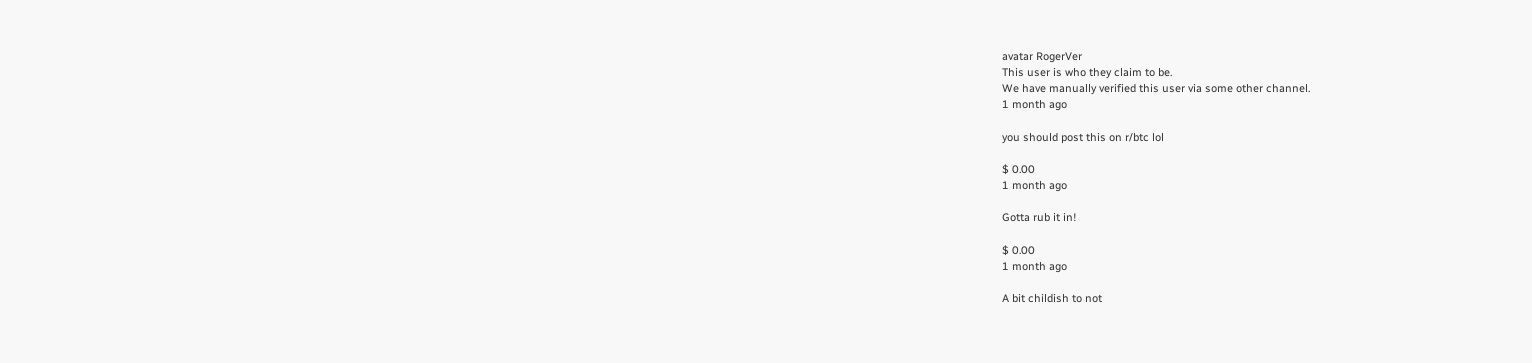avatar RogerVer
This user is who they claim to be.
We have manually verified this user via some other channel.
1 month ago

you should post this on r/btc lol

$ 0.00
1 month ago

Gotta rub it in!

$ 0.00
1 month ago

A bit childish to not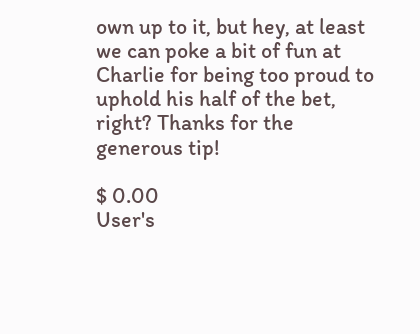own up to it, but hey, at least we can poke a bit of fun at Charlie for being too proud to uphold his half of the bet, right? Thanks for the generous tip!

$ 0.00
User's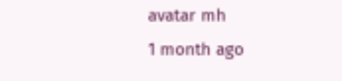avatar mh
1 month ago